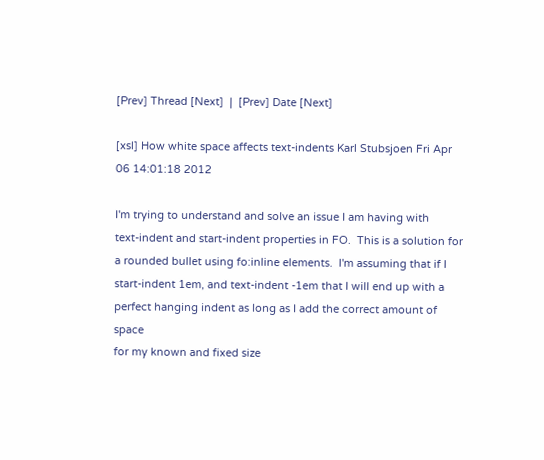[Prev] Thread [Next]  |  [Prev] Date [Next]

[xsl] How white space affects text-indents Karl Stubsjoen Fri Apr 06 14:01:18 2012

I'm trying to understand and solve an issue I am having with
text-indent and start-indent properties in FO.  This is a solution for
a rounded bullet using fo:inline elements.  I'm assuming that if I
start-indent 1em, and text-indent -1em that I will end up with a
perfect hanging indent as long as I add the correct amount of space
for my known and fixed size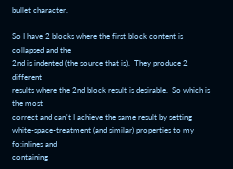bullet character.

So I have 2 blocks where the first block content is collapsed and the
2nd is indented (the source that is).  They produce 2 different
results where the 2nd block result is desirable.  So which is the most
correct and can't I achieve the same result by setting
white-space-treatment (and similar) properties to my fo:inlines and
containing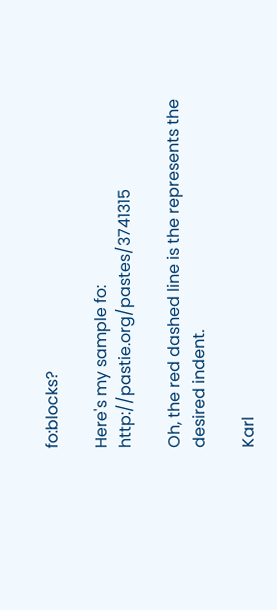fo:blocks?

Here's my sample fo:  http://pastie.org/pastes/3741315

Oh, the red dashed line is the represents the desired indent.

Karl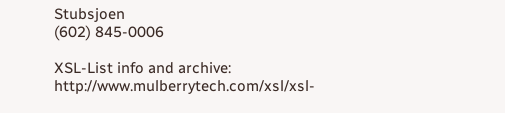Stubsjoen
(602) 845-0006

XSL-List info and archive:  http://www.mulberrytech.com/xsl/xsl-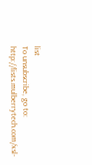list
To unsubscribe, go to: http://lists.mulberrytech.com/xsl-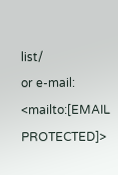list/
or e-mail: <mailto:[EMAIL PROTECTED]>